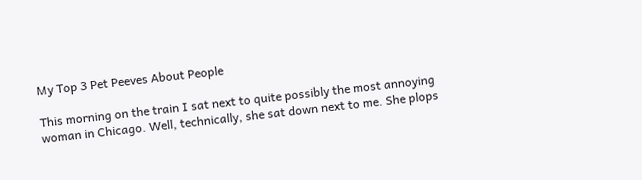My Top 3 Pet Peeves About People

This morning on the train I sat next to quite possibly the most annoying woman in Chicago. Well, technically, she sat down next to me. She plops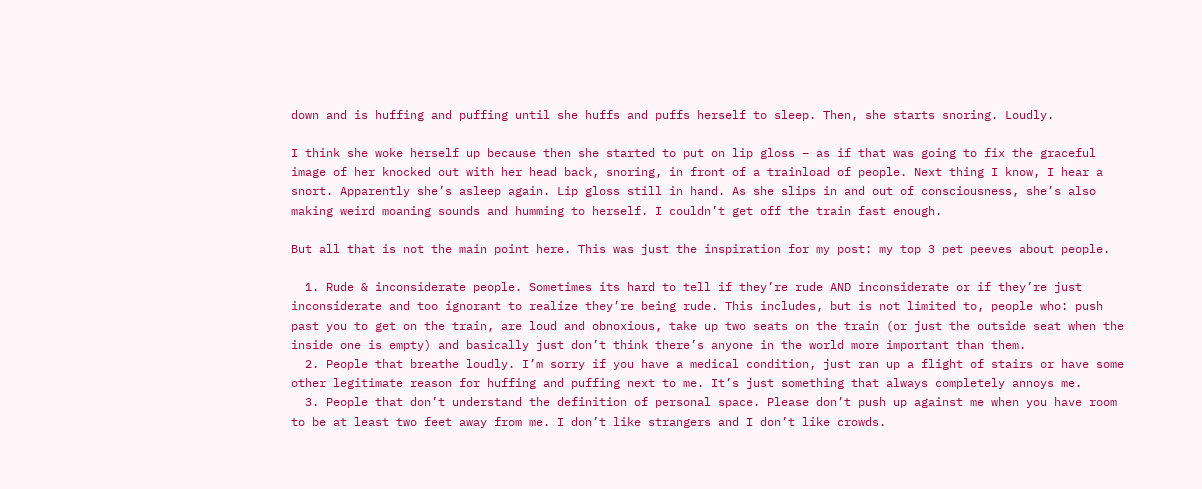down and is huffing and puffing until she huffs and puffs herself to sleep. Then, she starts snoring. Loudly.

I think she woke herself up because then she started to put on lip gloss – as if that was going to fix the graceful image of her knocked out with her head back, snoring, in front of a trainload of people. Next thing I know, I hear a snort. Apparently she’s asleep again. Lip gloss still in hand. As she slips in and out of consciousness, she’s also making weird moaning sounds and humming to herself. I couldn’t get off the train fast enough.

But all that is not the main point here. This was just the inspiration for my post: my top 3 pet peeves about people.

  1. Rude & inconsiderate people. Sometimes its hard to tell if they’re rude AND inconsiderate or if they’re just inconsiderate and too ignorant to realize they’re being rude. This includes, but is not limited to, people who: push past you to get on the train, are loud and obnoxious, take up two seats on the train (or just the outside seat when the inside one is empty) and basically just don’t think there’s anyone in the world more important than them.
  2. People that breathe loudly. I’m sorry if you have a medical condition, just ran up a flight of stairs or have some other legitimate reason for huffing and puffing next to me. It’s just something that always completely annoys me.
  3. People that don’t understand the definition of personal space. Please don’t push up against me when you have room to be at least two feet away from me. I don’t like strangers and I don’t like crowds.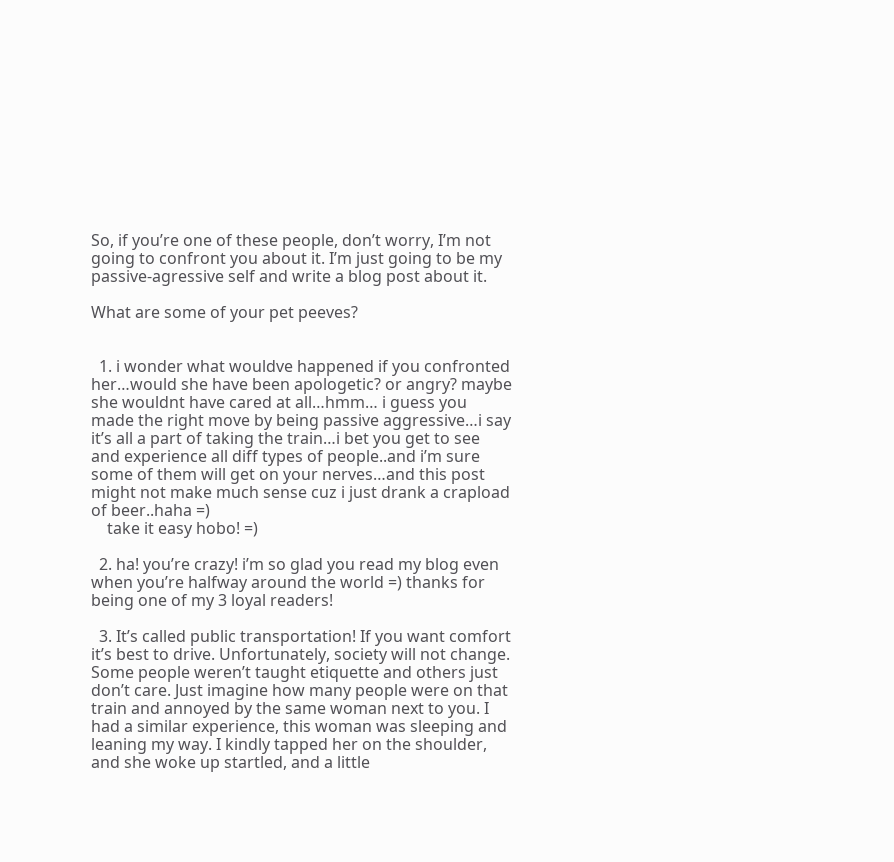So, if you’re one of these people, don’t worry, I’m not going to confront you about it. I’m just going to be my passive-agressive self and write a blog post about it.

What are some of your pet peeves?


  1. i wonder what wouldve happened if you confronted her…would she have been apologetic? or angry? maybe she wouldnt have cared at all…hmm… i guess you made the right move by being passive aggressive…i say it’s all a part of taking the train…i bet you get to see and experience all diff types of people..and i’m sure some of them will get on your nerves…and this post might not make much sense cuz i just drank a crapload of beer..haha =)
    take it easy hobo! =)

  2. ha! you’re crazy! i’m so glad you read my blog even when you’re halfway around the world =) thanks for being one of my 3 loyal readers!

  3. It’s called public transportation! If you want comfort it’s best to drive. Unfortunately, society will not change. Some people weren’t taught etiquette and others just don’t care. Just imagine how many people were on that train and annoyed by the same woman next to you. I had a similar experience, this woman was sleeping and leaning my way. I kindly tapped her on the shoulder, and she woke up startled, and a little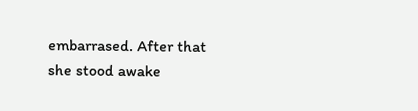embarrased. After that she stood awake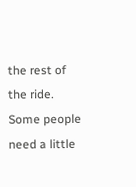the rest of the ride. Some people need a little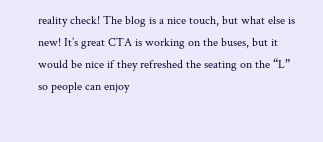reality check! The blog is a nice touch, but what else is new! It’s great CTA is working on the buses, but it would be nice if they refreshed the seating on the “L” so people can enjoy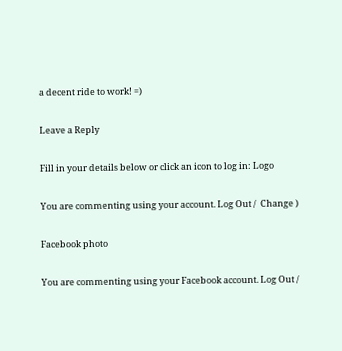a decent ride to work! =)

Leave a Reply

Fill in your details below or click an icon to log in: Logo

You are commenting using your account. Log Out /  Change )

Facebook photo

You are commenting using your Facebook account. Log Out /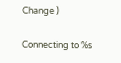Change )

Connecting to %s